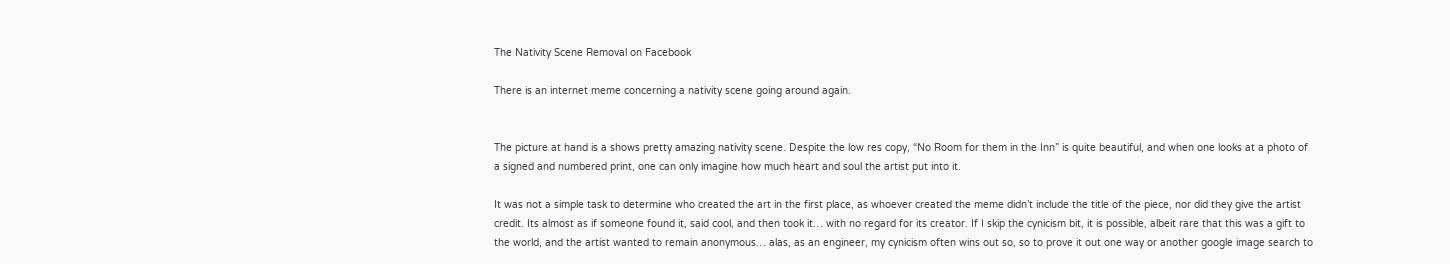The Nativity Scene Removal on Facebook

There is an internet meme concerning a nativity scene going around again.


The picture at hand is a shows pretty amazing nativity scene. Despite the low res copy, “No Room for them in the Inn” is quite beautiful, and when one looks at a photo of a signed and numbered print, one can only imagine how much heart and soul the artist put into it.

It was not a simple task to determine who created the art in the first place, as whoever created the meme didn’t include the title of the piece, nor did they give the artist credit. Its almost as if someone found it, said cool, and then took it… with no regard for its creator. If I skip the cynicism bit, it is possible, albeit rare that this was a gift to the world, and the artist wanted to remain anonymous… alas, as an engineer, my cynicism often wins out so, so to prove it out one way or another google image search to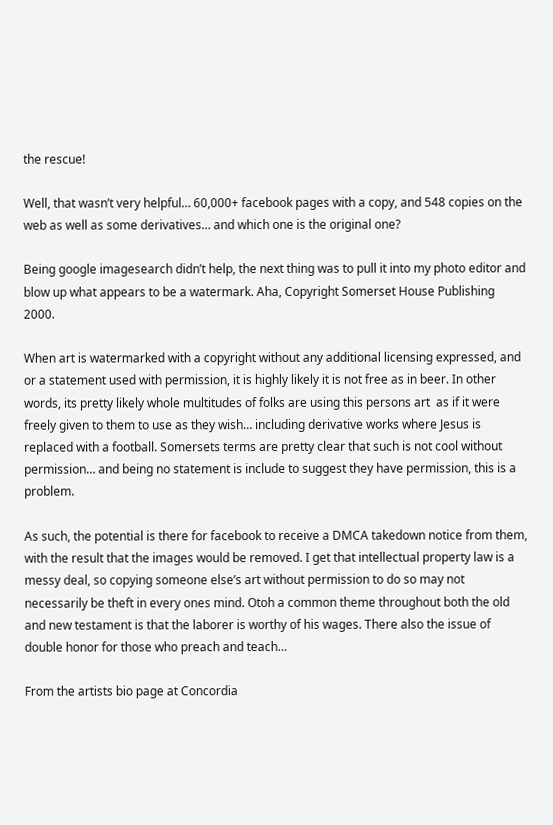the rescue!

Well, that wasn’t very helpful… 60,000+ facebook pages with a copy, and 548 copies on the web as well as some derivatives… and which one is the original one?

Being google imagesearch didn’t help, the next thing was to pull it into my photo editor and blow up what appears to be a watermark. Aha, Copyright Somerset House Publishing 2000.

When art is watermarked with a copyright without any additional licensing expressed, and or a statement used with permission, it is highly likely it is not free as in beer. In other words, its pretty likely whole multitudes of folks are using this persons art  as if it were freely given to them to use as they wish… including derivative works where Jesus is replaced with a football. Somersets terms are pretty clear that such is not cool without permission… and being no statement is include to suggest they have permission, this is a problem.

As such, the potential is there for facebook to receive a DMCA takedown notice from them, with the result that the images would be removed. I get that intellectual property law is a messy deal, so copying someone else’s art without permission to do so may not necessarily be theft in every ones mind. Otoh a common theme throughout both the old and new testament is that the laborer is worthy of his wages. There also the issue of double honor for those who preach and teach…

From the artists bio page at Concordia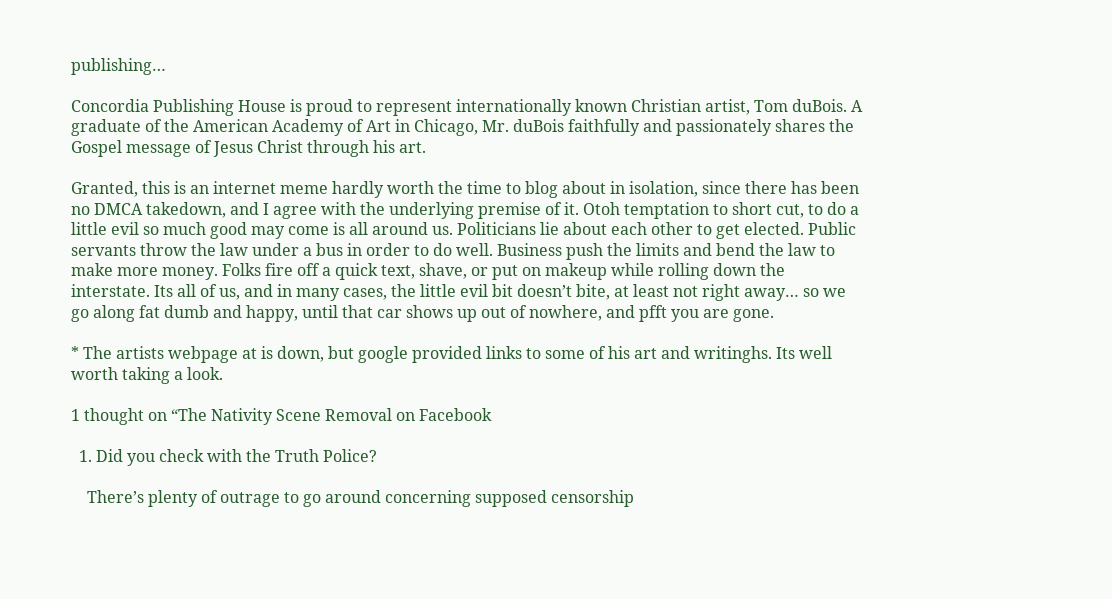publishing…

Concordia Publishing House is proud to represent internationally known Christian artist, Tom duBois. A graduate of the American Academy of Art in Chicago, Mr. duBois faithfully and passionately shares the Gospel message of Jesus Christ through his art.

Granted, this is an internet meme hardly worth the time to blog about in isolation, since there has been no DMCA takedown, and I agree with the underlying premise of it. Otoh temptation to short cut, to do a little evil so much good may come is all around us. Politicians lie about each other to get elected. Public servants throw the law under a bus in order to do well. Business push the limits and bend the law to make more money. Folks fire off a quick text, shave, or put on makeup while rolling down the interstate. Its all of us, and in many cases, the little evil bit doesn’t bite, at least not right away… so we go along fat dumb and happy, until that car shows up out of nowhere, and pfft you are gone.

* The artists webpage at is down, but google provided links to some of his art and writinghs. Its well worth taking a look.

1 thought on “The Nativity Scene Removal on Facebook

  1. Did you check with the Truth Police?

    There’s plenty of outrage to go around concerning supposed censorship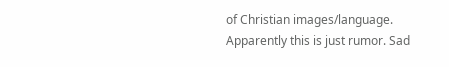of Christian images/language. Apparently this is just rumor. Sad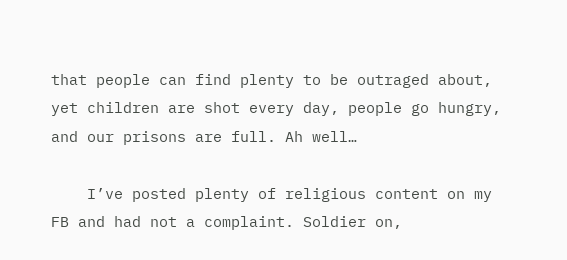that people can find plenty to be outraged about, yet children are shot every day, people go hungry, and our prisons are full. Ah well…

    I’ve posted plenty of religious content on my FB and had not a complaint. Soldier on,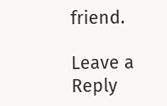friend.

Leave a Reply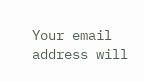Your email address will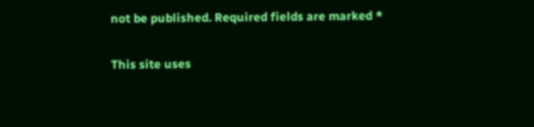not be published. Required fields are marked *

This site uses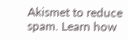Akismet to reduce spam. Learn how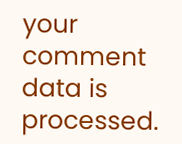your comment data is processed.